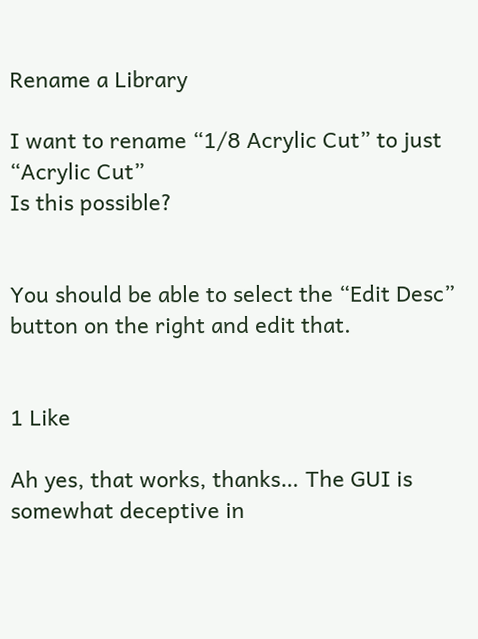Rename a Library

I want to rename “1/8 Acrylic Cut” to just “Acrylic Cut”
Is this possible?


You should be able to select the “Edit Desc” button on the right and edit that.


1 Like

Ah yes, that works, thanks… The GUI is somewhat deceptive in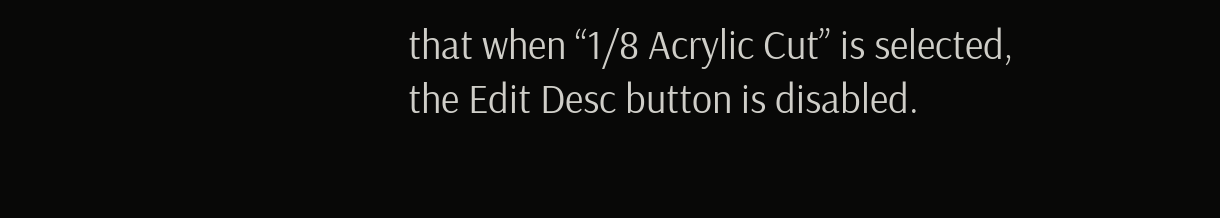that when “1/8 Acrylic Cut” is selected, the Edit Desc button is disabled.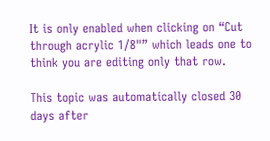It is only enabled when clicking on “Cut through acrylic 1/8"” which leads one to think you are editing only that row.

This topic was automatically closed 30 days after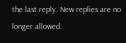the last reply. New replies are no longer allowed.